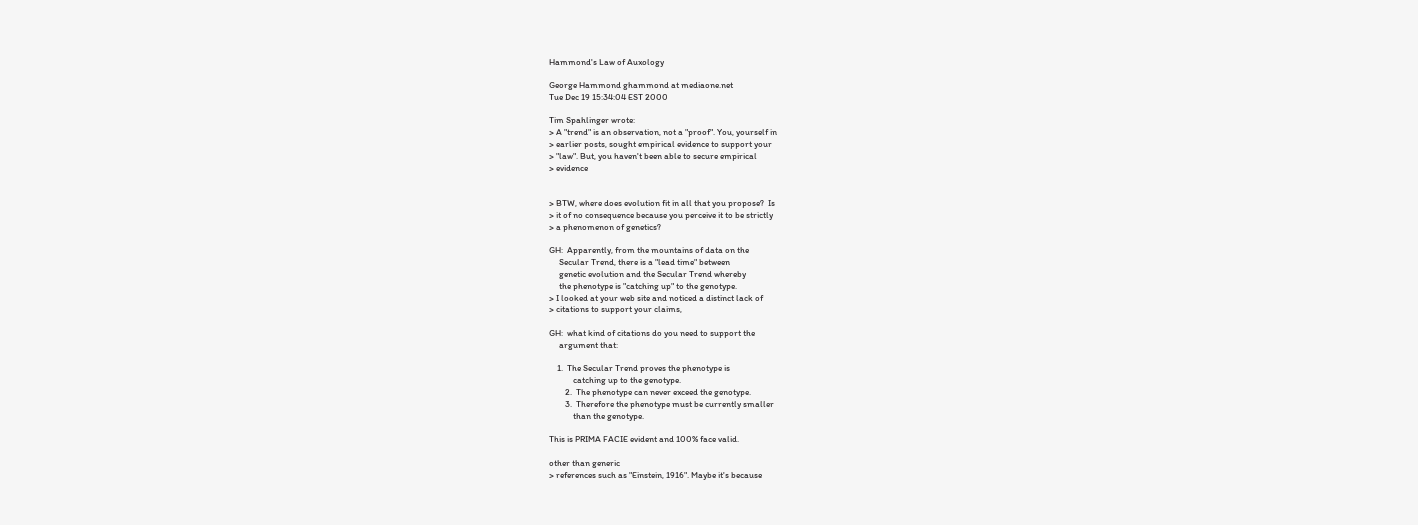Hammond's Law of Auxology

George Hammond ghammond at mediaone.net
Tue Dec 19 15:34:04 EST 2000

Tim Spahlinger wrote:
> A "trend" is an observation, not a "proof". You, yourself in
> earlier posts, sought empirical evidence to support your
> "law". But, you haven't been able to secure empirical
> evidence


> BTW, where does evolution fit in all that you propose?  Is
> it of no consequence because you perceive it to be strictly
> a phenomenon of genetics?

GH:  Apparently, from the mountains of data on the
     Secular Trend, there is a "lead time" between
     genetic evolution and the Secular Trend whereby
     the phenotype is "catching up" to the genotype.
> I looked at your web site and noticed a distinct lack of
> citations to support your claims,

GH:  what kind of citations do you need to support the
     argument that:

    1.  The Secular Trend proves the phenotype is
            catching up to the genotype.
        2.  The phenotype can never exceed the genotype.
        3.  Therefore the phenotype must be currently smaller
            than the genotype.

This is PRIMA FACIE evident and 100% face valid.

other than generic
> references such as "Einstein, 1916". Maybe it's because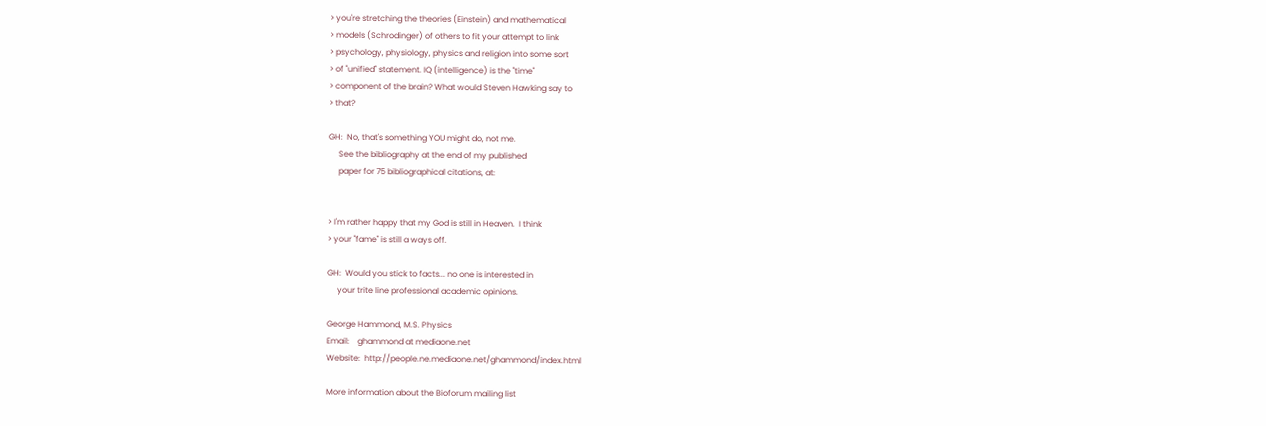> you're stretching the theories (Einstein) and mathematical
> models (Schrodinger) of others to fit your attempt to link
> psychology, physiology, physics and religion into some sort
> of "unified" statement. IQ (intelligence) is the "time"
> component of the brain? What would Steven Hawking say to
> that?

GH:  No, that's something YOU might do, not me.
     See the bibliography at the end of my published
     paper for 75 bibliographical citations, at:


> I'm rather happy that my God is still in Heaven.  I think
> your "fame" is still a ways off.

GH:  Would you stick to facts... no one is interested in
     your trite line professional academic opinions.

George Hammond, M.S. Physics
Email:    ghammond at mediaone.net
Website:  http://people.ne.mediaone.net/ghammond/index.html

More information about the Bioforum mailing list